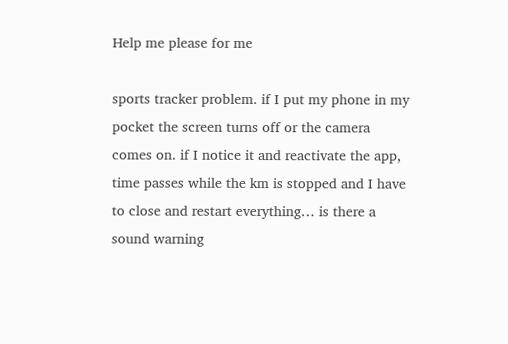Help me please for me

sports tracker problem. if I put my phone in my pocket the screen turns off or the camera comes on. if I notice it and reactivate the app, time passes while the km is stopped and I have to close and restart everything… is there a sound warning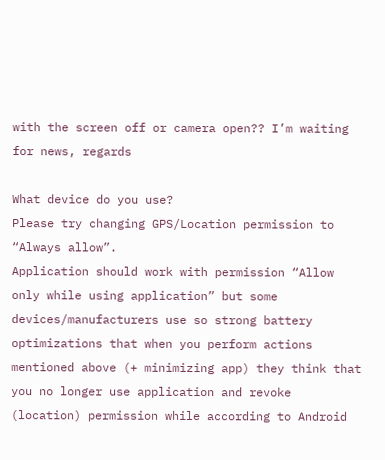with the screen off or camera open?? I’m waiting for news, regards

What device do you use?
Please try changing GPS/Location permission to “Always allow”.
Application should work with permission “Allow only while using application” but some devices/manufacturers use so strong battery optimizations that when you perform actions mentioned above (+ minimizing app) they think that you no longer use application and revoke (location) permission while according to Android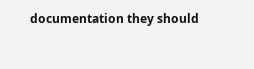documentation they should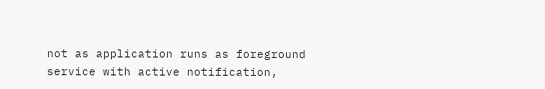not as application runs as foreground service with active notification,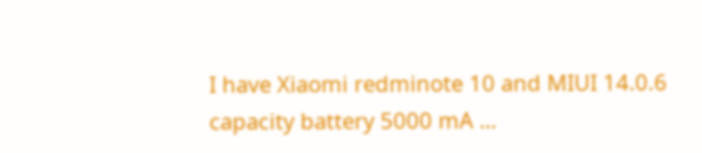I have Xiaomi redminote 10 and MIUI 14.0.6 capacity battery 5000 mA …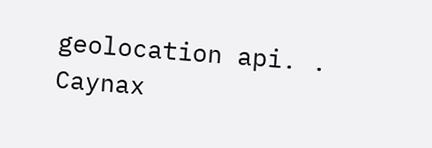geolocation api. .
Caynax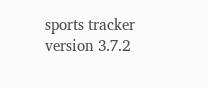sports tracker version 3.7.2